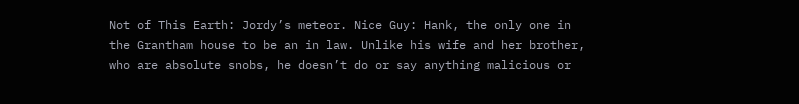Not of This Earth: Jordy’s meteor. Nice Guy: Hank, the only one in the Grantham house to be an in law. Unlike his wife and her brother, who are absolute snobs, he doesn’t do or say anything malicious or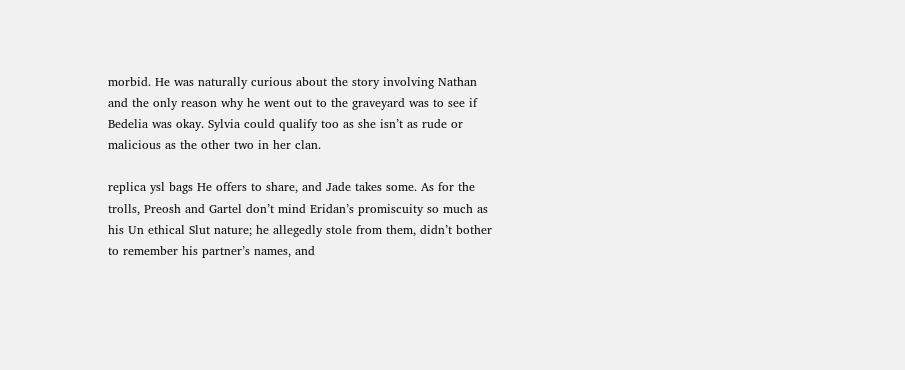morbid. He was naturally curious about the story involving Nathan and the only reason why he went out to the graveyard was to see if Bedelia was okay. Sylvia could qualify too as she isn’t as rude or malicious as the other two in her clan.

replica ysl bags He offers to share, and Jade takes some. As for the trolls, Preosh and Gartel don’t mind Eridan’s promiscuity so much as his Un ethical Slut nature; he allegedly stole from them, didn’t bother to remember his partner’s names, and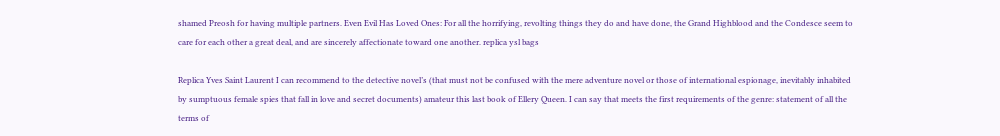shamed Preosh for having multiple partners. Even Evil Has Loved Ones: For all the horrifying, revolting things they do and have done, the Grand Highblood and the Condesce seem to care for each other a great deal, and are sincerely affectionate toward one another. replica ysl bags

Replica Yves Saint Laurent I can recommend to the detective novel’s (that must not be confused with the mere adventure novel or those of international espionage, inevitably inhabited by sumptuous female spies that fall in love and secret documents) amateur this last book of Ellery Queen. I can say that meets the first requirements of the genre: statement of all the terms of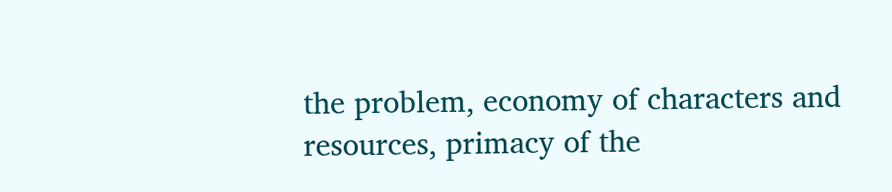the problem, economy of characters and resources, primacy of the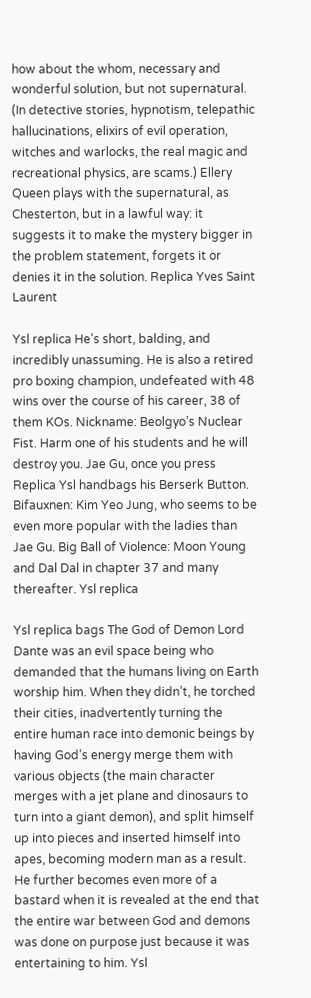how about the whom, necessary and wonderful solution, but not supernatural. (In detective stories, hypnotism, telepathic hallucinations, elixirs of evil operation, witches and warlocks, the real magic and recreational physics, are scams.) Ellery Queen plays with the supernatural, as Chesterton, but in a lawful way: it suggests it to make the mystery bigger in the problem statement, forgets it or denies it in the solution. Replica Yves Saint Laurent

Ysl replica He’s short, balding, and incredibly unassuming. He is also a retired pro boxing champion, undefeated with 48 wins over the course of his career, 38 of them KOs. Nickname: Beolgyo’s Nuclear Fist. Harm one of his students and he will destroy you. Jae Gu, once you press Replica Ysl handbags his Berserk Button. Bifauxnen: Kim Yeo Jung, who seems to be even more popular with the ladies than Jae Gu. Big Ball of Violence: Moon Young and Dal Dal in chapter 37 and many thereafter. Ysl replica

Ysl replica bags The God of Demon Lord Dante was an evil space being who demanded that the humans living on Earth worship him. When they didn’t, he torched their cities, inadvertently turning the entire human race into demonic beings by having God’s energy merge them with various objects (the main character merges with a jet plane and dinosaurs to turn into a giant demon), and split himself up into pieces and inserted himself into apes, becoming modern man as a result. He further becomes even more of a bastard when it is revealed at the end that the entire war between God and demons was done on purpose just because it was entertaining to him. Ysl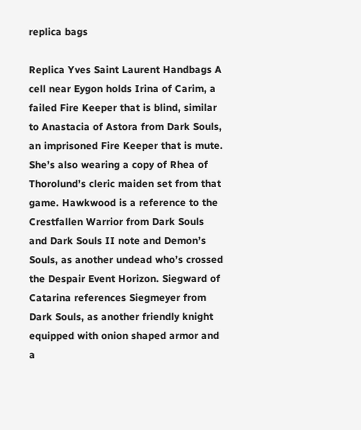replica bags

Replica Yves Saint Laurent Handbags A cell near Eygon holds Irina of Carim, a failed Fire Keeper that is blind, similar to Anastacia of Astora from Dark Souls, an imprisoned Fire Keeper that is mute. She’s also wearing a copy of Rhea of Thorolund’s cleric maiden set from that game. Hawkwood is a reference to the Crestfallen Warrior from Dark Souls and Dark Souls II note and Demon’s Souls, as another undead who’s crossed the Despair Event Horizon. Siegward of Catarina references Siegmeyer from Dark Souls, as another friendly knight equipped with onion shaped armor and a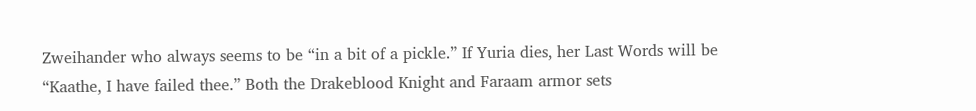Zweihander who always seems to be “in a bit of a pickle.” If Yuria dies, her Last Words will be “Kaathe, I have failed thee.” Both the Drakeblood Knight and Faraam armor sets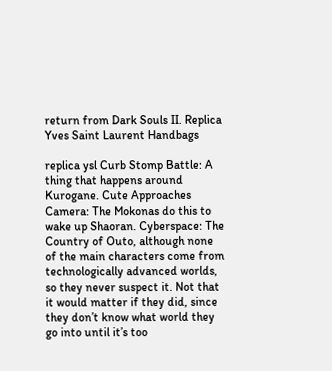return from Dark Souls II. Replica Yves Saint Laurent Handbags

replica ysl Curb Stomp Battle: A thing that happens around Kurogane. Cute Approaches Camera: The Mokonas do this to wake up Shaoran. Cyberspace: The Country of Outo, although none of the main characters come from technologically advanced worlds, so they never suspect it. Not that it would matter if they did, since they don’t know what world they go into until it’s too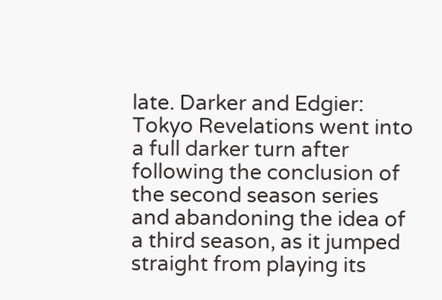late. Darker and Edgier: Tokyo Revelations went into a full darker turn after following the conclusion of the second season series and abandoning the idea of a third season, as it jumped straight from playing its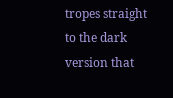tropes straight to the dark version that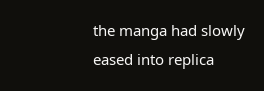the manga had slowly eased into replica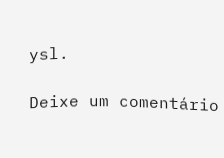ysl.

Deixe um comentário